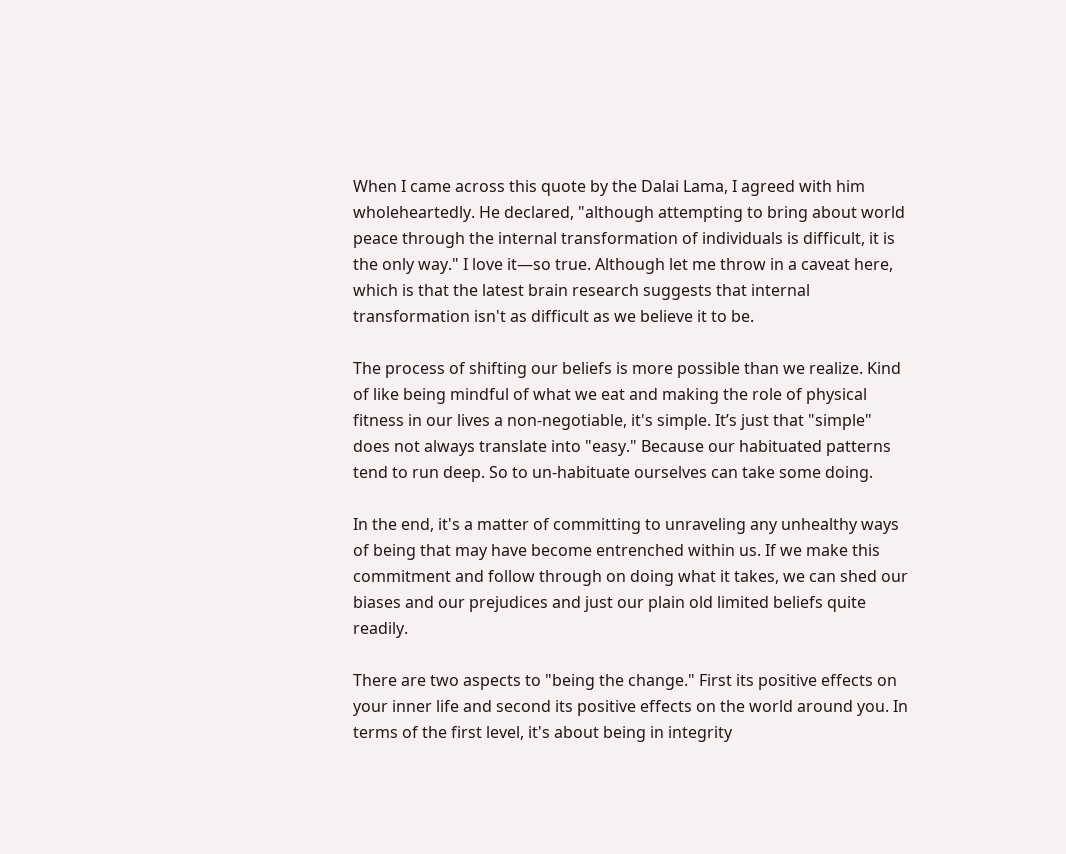When I came across this quote by the Dalai Lama, I agreed with him wholeheartedly. He declared, "although attempting to bring about world peace through the internal transformation of individuals is difficult, it is the only way." I love it—so true. Although let me throw in a caveat here, which is that the latest brain research suggests that internal transformation isn't as difficult as we believe it to be.

The process of shifting our beliefs is more possible than we realize. Kind of like being mindful of what we eat and making the role of physical fitness in our lives a non-negotiable, it's simple. It’s just that "simple" does not always translate into "easy." Because our habituated patterns tend to run deep. So to un-habituate ourselves can take some doing.

In the end, it's a matter of committing to unraveling any unhealthy ways of being that may have become entrenched within us. If we make this commitment and follow through on doing what it takes, we can shed our biases and our prejudices and just our plain old limited beliefs quite readily.

There are two aspects to "being the change." First its positive effects on your inner life and second its positive effects on the world around you. In terms of the first level, it's about being in integrity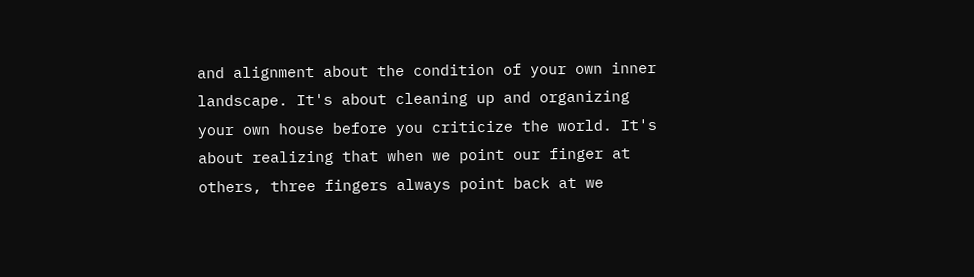and alignment about the condition of your own inner landscape. It's about cleaning up and organizing your own house before you criticize the world. It's about realizing that when we point our finger at others, three fingers always point back at we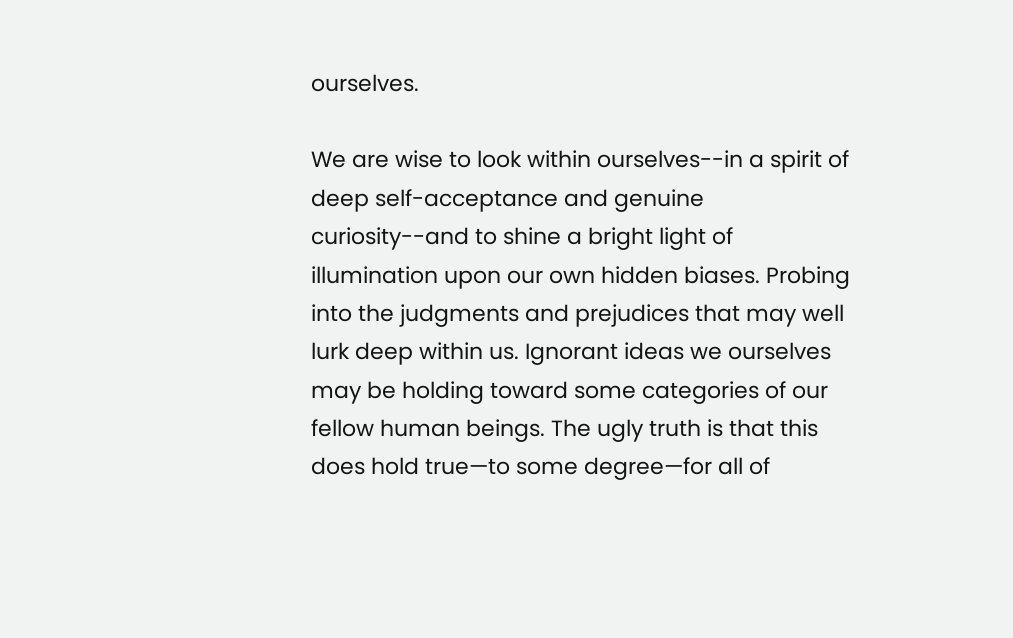ourselves.

We are wise to look within ourselves--in a spirit of deep self-acceptance and genuine curiosity--and to shine a bright light of illumination upon our own hidden biases. Probing into the judgments and prejudices that may well lurk deep within us. Ignorant ideas we ourselves may be holding toward some categories of our fellow human beings. The ugly truth is that this does hold true—to some degree—for all of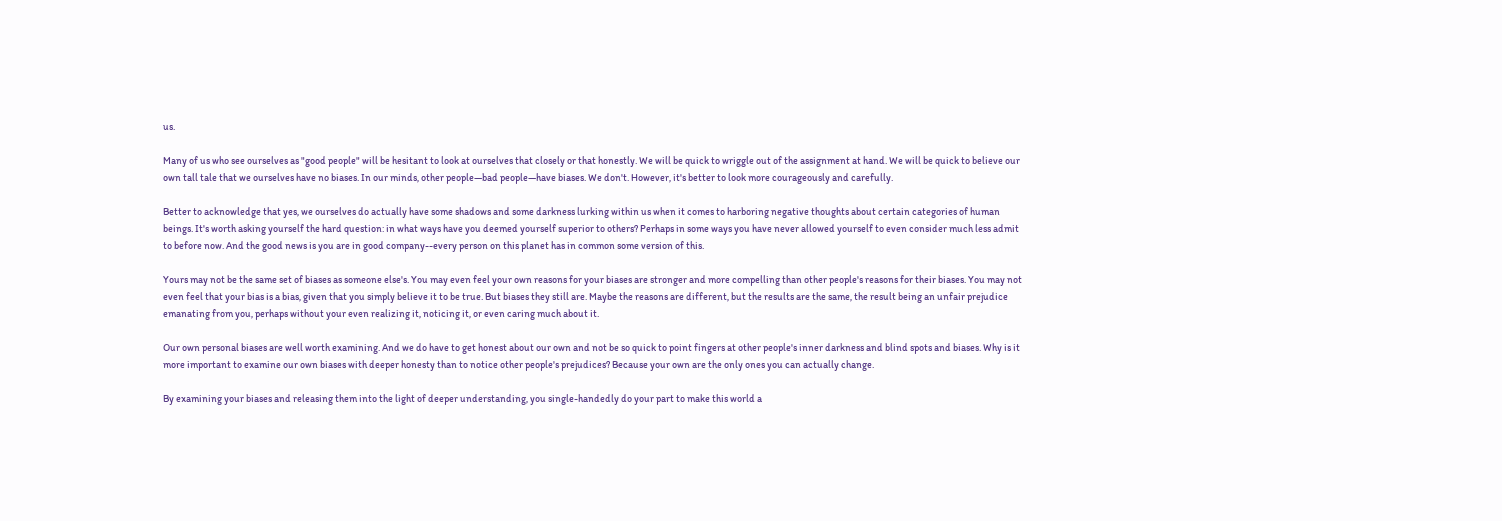us.

Many of us who see ourselves as "good people" will be hesitant to look at ourselves that closely or that honestly. We will be quick to wriggle out of the assignment at hand. We will be quick to believe our own tall tale that we ourselves have no biases. In our minds, other people—bad people—have biases. We don't. However, it's better to look more courageously and carefully.

Better to acknowledge that yes, we ourselves do actually have some shadows and some darkness lurking within us when it comes to harboring negative thoughts about certain categories of human beings. It's worth asking yourself the hard question: in what ways have you deemed yourself superior to others? Perhaps in some ways you have never allowed yourself to even consider much less admit to before now. And the good news is you are in good company--every person on this planet has in common some version of this.

Yours may not be the same set of biases as someone else's. You may even feel your own reasons for your biases are stronger and more compelling than other people's reasons for their biases. You may not even feel that your bias is a bias, given that you simply believe it to be true. But biases they still are. Maybe the reasons are different, but the results are the same, the result being an unfair prejudice emanating from you, perhaps without your even realizing it, noticing it, or even caring much about it.

Our own personal biases are well worth examining. And we do have to get honest about our own and not be so quick to point fingers at other people's inner darkness and blind spots and biases. Why is it more important to examine our own biases with deeper honesty than to notice other people's prejudices? Because your own are the only ones you can actually change.

By examining your biases and releasing them into the light of deeper understanding, you single-handedly do your part to make this world a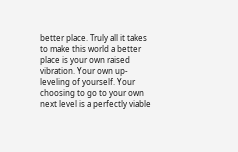better place. Truly all it takes to make this world a better place is your own raised vibration. Your own up-leveling of yourself. Your choosing to go to your own next level is a perfectly viable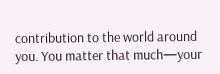contribution to the world around you. You matter that much—your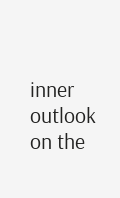inner outlook on the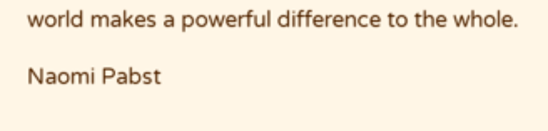world makes a powerful difference to the whole.

Naomi Pabst